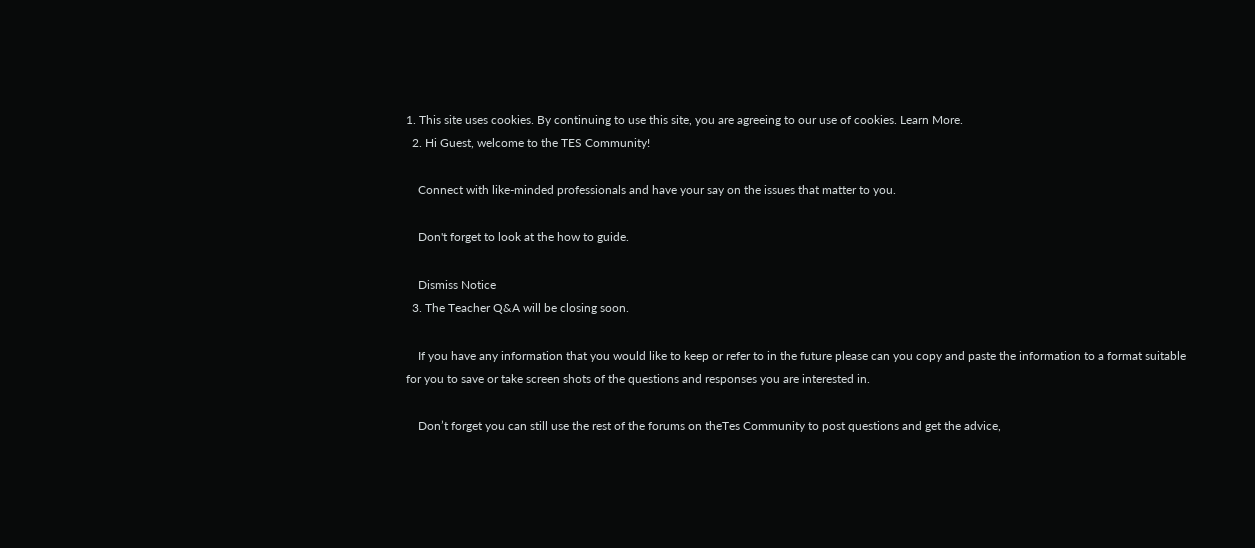1. This site uses cookies. By continuing to use this site, you are agreeing to our use of cookies. Learn More.
  2. Hi Guest, welcome to the TES Community!

    Connect with like-minded professionals and have your say on the issues that matter to you.

    Don't forget to look at the how to guide.

    Dismiss Notice
  3. The Teacher Q&A will be closing soon.

    If you have any information that you would like to keep or refer to in the future please can you copy and paste the information to a format suitable for you to save or take screen shots of the questions and responses you are interested in.

    Don’t forget you can still use the rest of the forums on theTes Community to post questions and get the advice,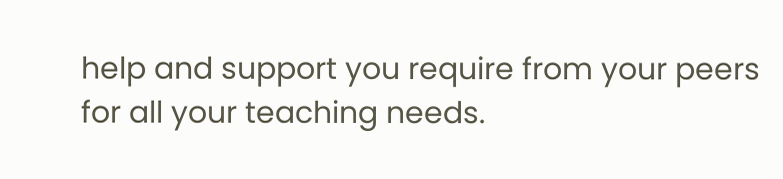help and support you require from your peers for all your teaching needs.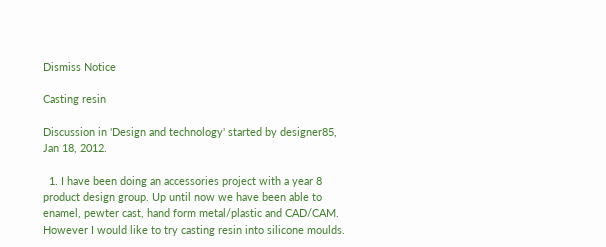Dismiss Notice

Casting resin

Discussion in 'Design and technology' started by designer85, Jan 18, 2012.

  1. I have been doing an accessories project with a year 8 product design group. Up until now we have been able to enamel, pewter cast, hand form metal/plastic and CAD/CAM. However I would like to try casting resin into silicone moulds.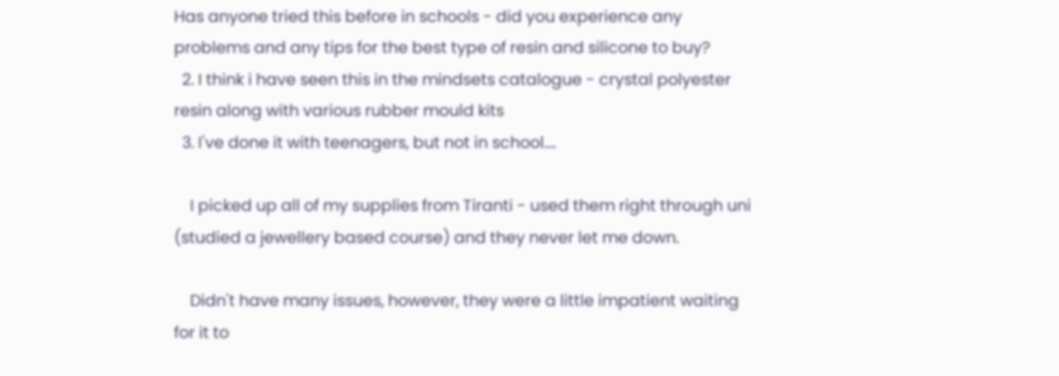Has anyone tried this before in schools - did you experience any problems and any tips for the best type of resin and silicone to buy?
  2. I think i have seen this in the mindsets catalogue - crystal polyester resin along with various rubber mould kits
  3. I've done it with teenagers, but not in school....

    I picked up all of my supplies from Tiranti - used them right through uni (studied a jewellery based course) and they never let me down.

    Didn't have many issues, however, they were a little impatient waiting for it to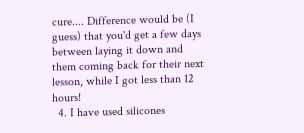cure.... Difference would be (I guess) that you'd get a few days between laying it down and them coming back for their next lesson, while I got less than 12 hours!
  4. I have used silicones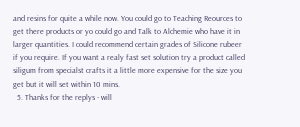and resins for quite a while now. You could go to Teaching Reources to get there products or yo could go and Talk to Alchemie who have it in larger quantities. I could recommend certain grades of Silicone rubeer if you require. If you want a realy fast set solution try a product called siligum from specialst crafts it a little more expensive for the size you get but it will set within 10 mins.
  5. Thanks for the replys - will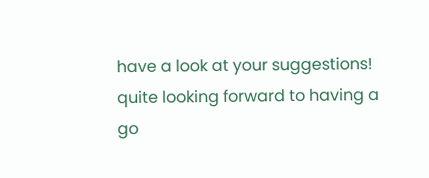have a look at your suggestions! quite looking forward to having a go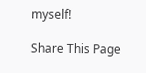myself!

Share This Page